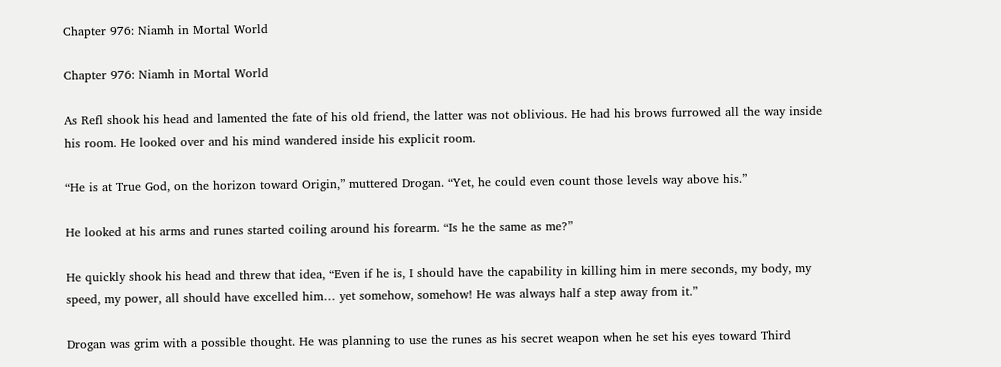Chapter 976: Niamh in Mortal World

Chapter 976: Niamh in Mortal World

As Refl shook his head and lamented the fate of his old friend, the latter was not oblivious. He had his brows furrowed all the way inside his room. He looked over and his mind wandered inside his explicit room.

“He is at True God, on the horizon toward Origin,” muttered Drogan. “Yet, he could even count those levels way above his.”

He looked at his arms and runes started coiling around his forearm. “Is he the same as me?”

He quickly shook his head and threw that idea, “Even if he is, I should have the capability in killing him in mere seconds, my body, my speed, my power, all should have excelled him… yet somehow, somehow! He was always half a step away from it.”

Drogan was grim with a possible thought. He was planning to use the runes as his secret weapon when he set his eyes toward Third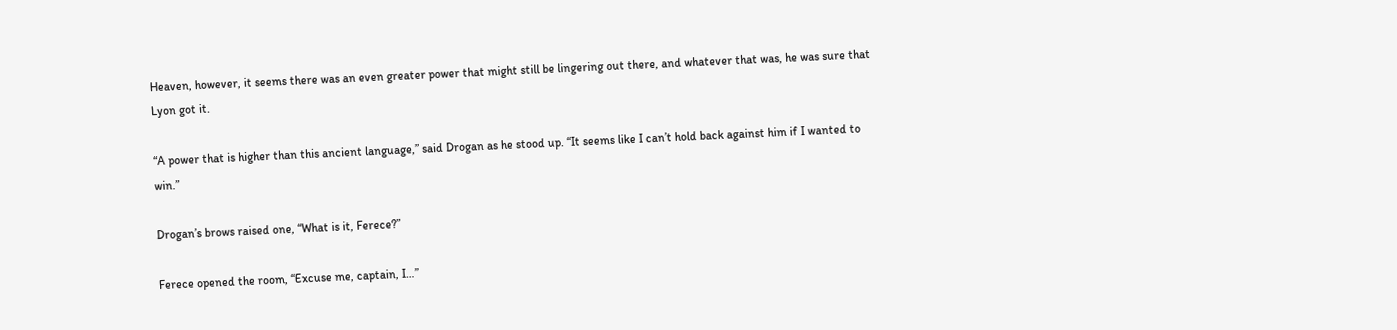Heaven, however, it seems there was an even greater power that might still be lingering out there, and whatever that was, he was sure that Lyon got it.

“A power that is higher than this ancient language,” said Drogan as he stood up. “It seems like I can’t hold back against him if I wanted to win.”

Drogan’s brows raised one, “What is it, Ferece?”

Ferece opened the room, “Excuse me, captain, I…”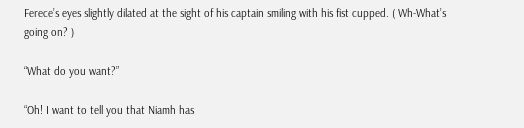Ferece’s eyes slightly dilated at the sight of his captain smiling with his fist cupped. ( Wh-What’s going on? )

“What do you want?”

“Oh! I want to tell you that Niamh has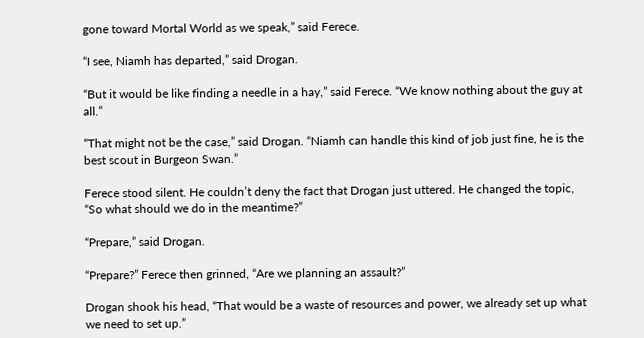gone toward Mortal World as we speak,” said Ferece.

“I see, Niamh has departed,” said Drogan.

“But it would be like finding a needle in a hay,” said Ferece. “We know nothing about the guy at all.”

“That might not be the case,” said Drogan. “Niamh can handle this kind of job just fine, he is the best scout in Burgeon Swan.”

Ferece stood silent. He couldn’t deny the fact that Drogan just uttered. He changed the topic, “So what should we do in the meantime?”

“Prepare,” said Drogan.

“Prepare?” Ferece then grinned, “Are we planning an assault?”

Drogan shook his head, “That would be a waste of resources and power, we already set up what we need to set up.”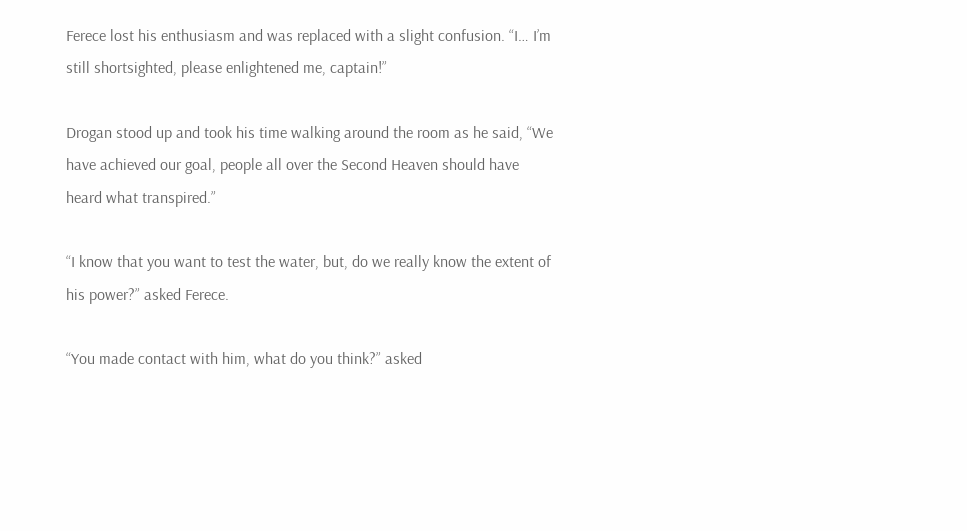Ferece lost his enthusiasm and was replaced with a slight confusion. “I… I’m still shortsighted, please enlightened me, captain!”

Drogan stood up and took his time walking around the room as he said, “We have achieved our goal, people all over the Second Heaven should have heard what transpired.”

“I know that you want to test the water, but, do we really know the extent of his power?” asked Ferece.

“You made contact with him, what do you think?” asked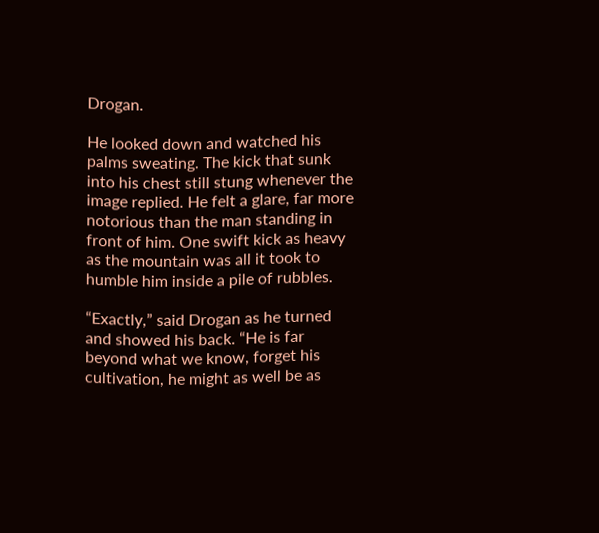Drogan.

He looked down and watched his palms sweating. The kick that sunk into his chest still stung whenever the image replied. He felt a glare, far more notorious than the man standing in front of him. One swift kick as heavy as the mountain was all it took to humble him inside a pile of rubbles.

“Exactly,” said Drogan as he turned and showed his back. “He is far beyond what we know, forget his cultivation, he might as well be as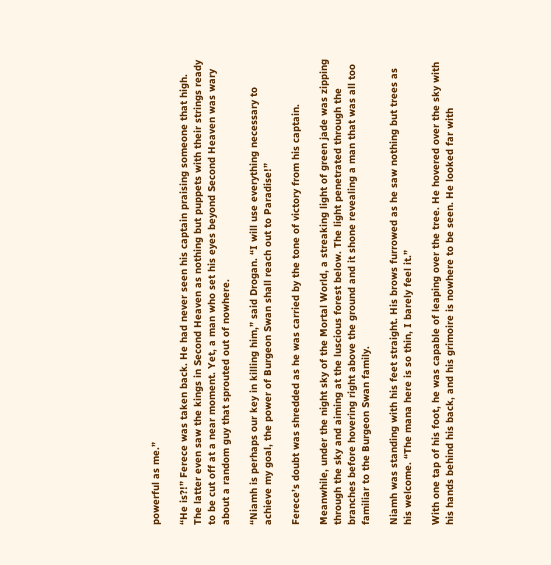powerful as me.”

“He is?!” Ferece was taken back. He had never seen his captain praising someone that high. The latter even saw the kings in Second Heaven as nothing but puppets with their strings ready to be cut off at a near moment. Yet, a man who set his eyes beyond Second Heaven was wary about a random guy that sprouted out of nowhere.

“Niamh is perhaps our key in killing him,” said Drogan. “I will use everything necessary to achieve my goal, the power of Burgeon Swan shall reach out to Paradise!”

Ferece’s doubt was shredded as he was carried by the tone of victory from his captain.

Meanwhile, under the night sky of the Mortal World, a streaking light of green jade was zipping through the sky and aiming at the luscious forest below. The light penetrated through the branches before hovering right above the ground and it shone revealing a man that was all too familiar to the Burgeon Swan family.

Niamh was standing with his feet straight. His brows furrowed as he saw nothing but trees as his welcome. “The mana here is so thin, I barely feel it.”

With one tap of his foot, he was capable of leaping over the tree. He hovered over the sky with his hands behind his back, and his grimoire is nowhere to be seen. He looked far with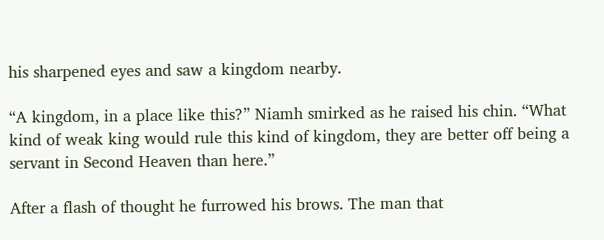his sharpened eyes and saw a kingdom nearby.

“A kingdom, in a place like this?” Niamh smirked as he raised his chin. “What kind of weak king would rule this kind of kingdom, they are better off being a servant in Second Heaven than here.”

After a flash of thought he furrowed his brows. The man that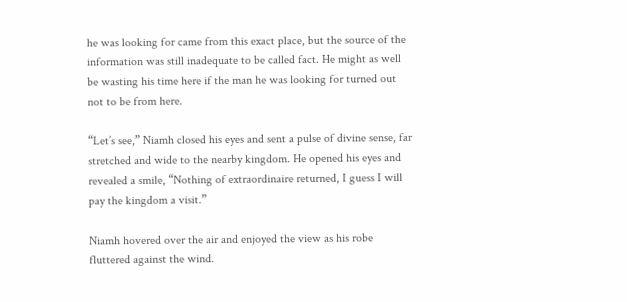he was looking for came from this exact place, but the source of the information was still inadequate to be called fact. He might as well be wasting his time here if the man he was looking for turned out not to be from here.

“Let’s see,” Niamh closed his eyes and sent a pulse of divine sense, far stretched and wide to the nearby kingdom. He opened his eyes and revealed a smile, “Nothing of extraordinaire returned, I guess I will pay the kingdom a visit.”

Niamh hovered over the air and enjoyed the view as his robe fluttered against the wind.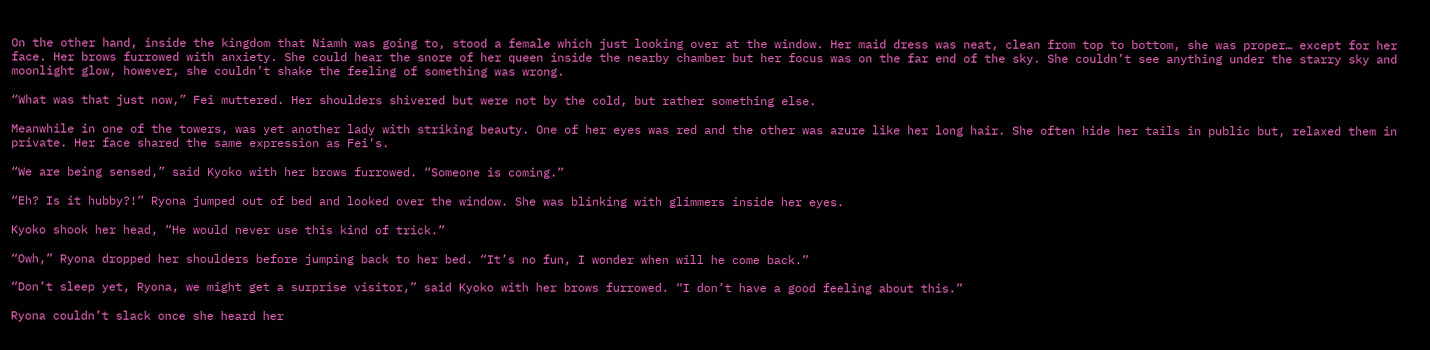On the other hand, inside the kingdom that Niamh was going to, stood a female which just looking over at the window. Her maid dress was neat, clean from top to bottom, she was proper… except for her face. Her brows furrowed with anxiety. She could hear the snore of her queen inside the nearby chamber but her focus was on the far end of the sky. She couldn’t see anything under the starry sky and moonlight glow, however, she couldn’t shake the feeling of something was wrong.

“What was that just now,” Fei muttered. Her shoulders shivered but were not by the cold, but rather something else.

Meanwhile in one of the towers, was yet another lady with striking beauty. One of her eyes was red and the other was azure like her long hair. She often hide her tails in public but, relaxed them in private. Her face shared the same expression as Fei’s.

“We are being sensed,” said Kyoko with her brows furrowed. “Someone is coming.”

“Eh? Is it hubby?!” Ryona jumped out of bed and looked over the window. She was blinking with glimmers inside her eyes.

Kyoko shook her head, “He would never use this kind of trick.”

“Owh,” Ryona dropped her shoulders before jumping back to her bed. “It’s no fun, I wonder when will he come back.”

“Don’t sleep yet, Ryona, we might get a surprise visitor,” said Kyoko with her brows furrowed. “I don’t have a good feeling about this.”

Ryona couldn’t slack once she heard her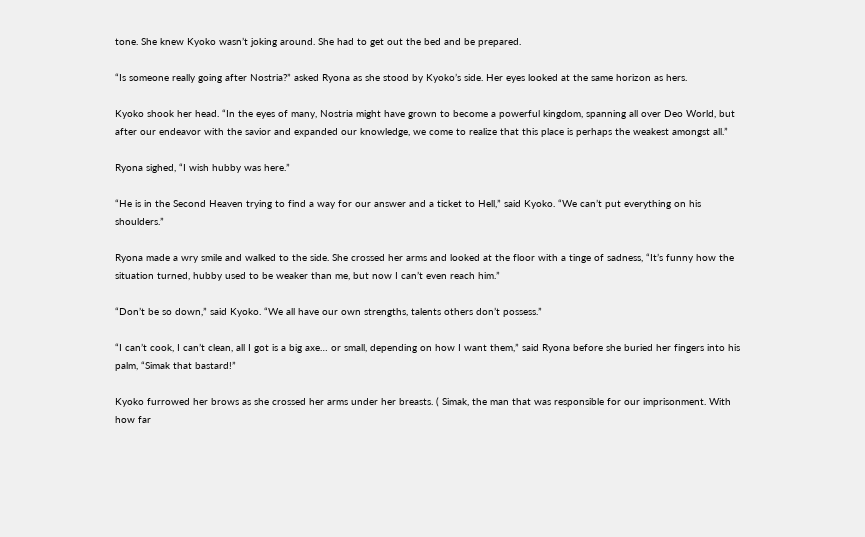tone. She knew Kyoko wasn’t joking around. She had to get out the bed and be prepared.

“Is someone really going after Nostria?” asked Ryona as she stood by Kyoko’s side. Her eyes looked at the same horizon as hers.

Kyoko shook her head. “In the eyes of many, Nostria might have grown to become a powerful kingdom, spanning all over Deo World, but after our endeavor with the savior and expanded our knowledge, we come to realize that this place is perhaps the weakest amongst all.”

Ryona sighed, “I wish hubby was here.”

“He is in the Second Heaven trying to find a way for our answer and a ticket to Hell,” said Kyoko. “We can’t put everything on his shoulders.”

Ryona made a wry smile and walked to the side. She crossed her arms and looked at the floor with a tinge of sadness, “It’s funny how the situation turned, hubby used to be weaker than me, but now I can’t even reach him.”

“Don’t be so down,” said Kyoko. “We all have our own strengths, talents others don’t possess.”

“I can’t cook, I can’t clean, all I got is a big axe… or small, depending on how I want them,” said Ryona before she buried her fingers into his palm, “Simak that bastard!”

Kyoko furrowed her brows as she crossed her arms under her breasts. ( Simak, the man that was responsible for our imprisonment. With how far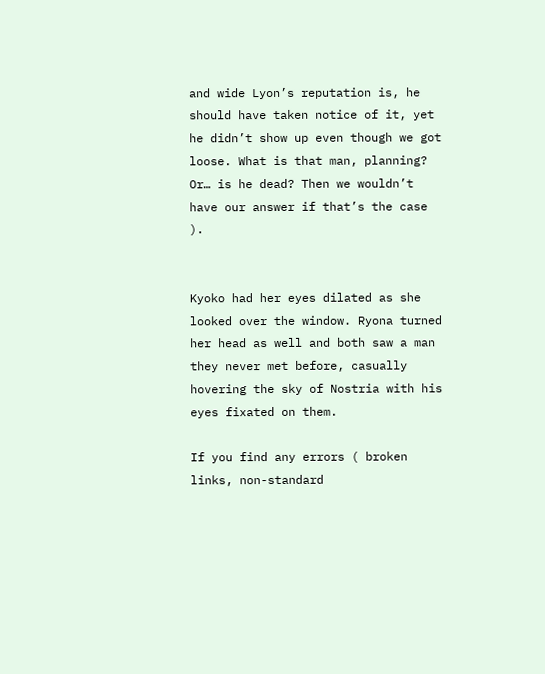and wide Lyon’s reputation is, he should have taken notice of it, yet he didn’t show up even though we got loose. What is that man, planning? Or… is he dead? Then we wouldn’t have our answer if that’s the case ).


Kyoko had her eyes dilated as she looked over the window. Ryona turned her head as well and both saw a man they never met before, casually hovering the sky of Nostria with his eyes fixated on them.

If you find any errors ( broken links, non-standard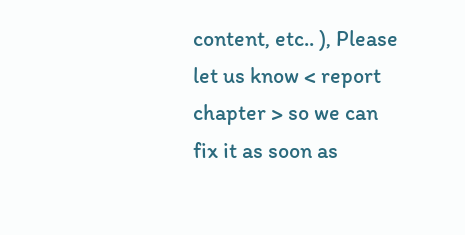content, etc.. ), Please let us know < report chapter > so we can fix it as soon as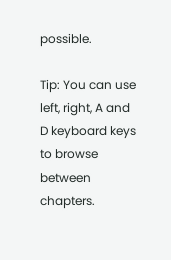possible.

Tip: You can use left, right, A and D keyboard keys to browse between chapters.